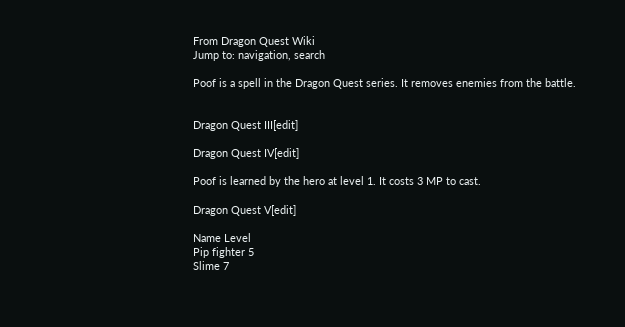From Dragon Quest Wiki
Jump to: navigation, search

Poof is a spell in the Dragon Quest series. It removes enemies from the battle.


Dragon Quest III[edit]

Dragon Quest IV[edit]

Poof is learned by the hero at level 1. It costs 3 MP to cast.

Dragon Quest V[edit]

Name Level
Pip fighter 5
Slime 7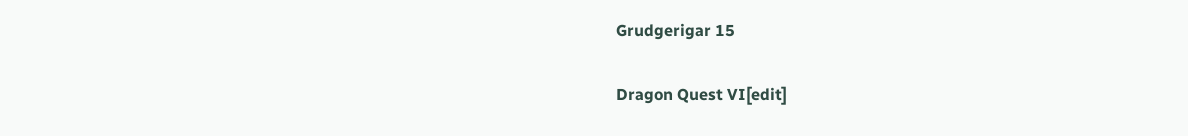Grudgerigar 15

Dragon Quest VI[edit]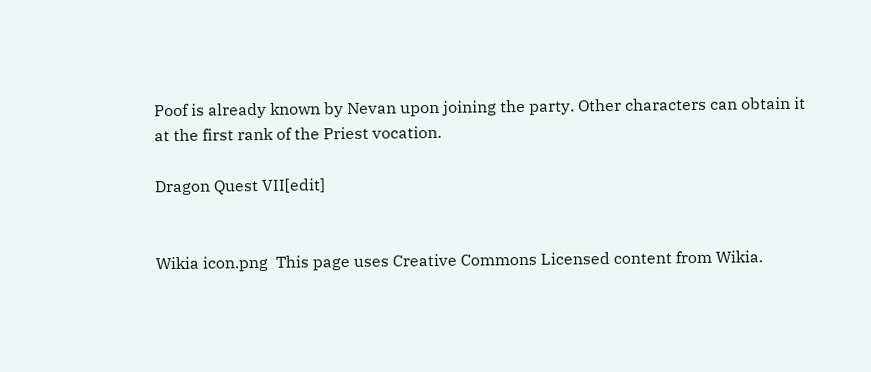Poof is already known by Nevan upon joining the party. Other characters can obtain it at the first rank of the Priest vocation.

Dragon Quest VII[edit]


Wikia icon.png  This page uses Creative Commons Licensed content from Wikia.